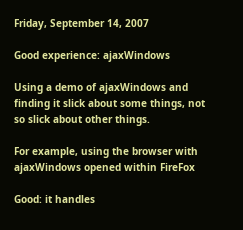Friday, September 14, 2007

Good experience: ajaxWindows

Using a demo of ajaxWindows and finding it slick about some things, not so slick about other things.

For example, using the browser with ajaxWindows opened within FireFox

Good: it handles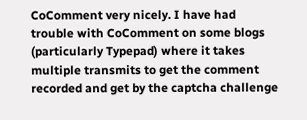CoComment very nicely. I have had trouble with CoComment on some blogs (particularly Typepad) where it takes multiple transmits to get the comment recorded and get by the captcha challenge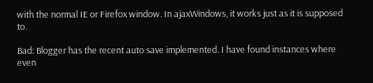with the normal IE or Firefox window. In ajaxWindows, it works just as it is supposed to.

Bad: Blogger has the recent auto save implemented. I have found instances where even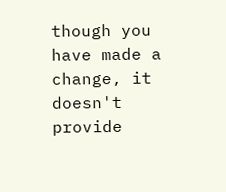though you have made a change, it doesn't provide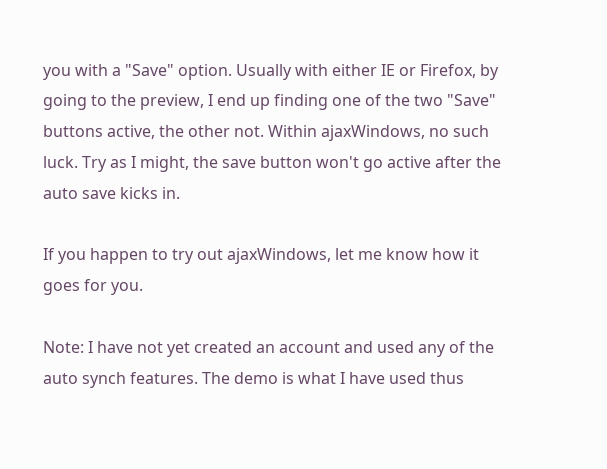you with a "Save" option. Usually with either IE or Firefox, by going to the preview, I end up finding one of the two "Save" buttons active, the other not. Within ajaxWindows, no such luck. Try as I might, the save button won't go active after the auto save kicks in.

If you happen to try out ajaxWindows, let me know how it goes for you.

Note: I have not yet created an account and used any of the auto synch features. The demo is what I have used thus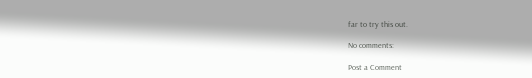far to try this out.

No comments:

Post a Comment